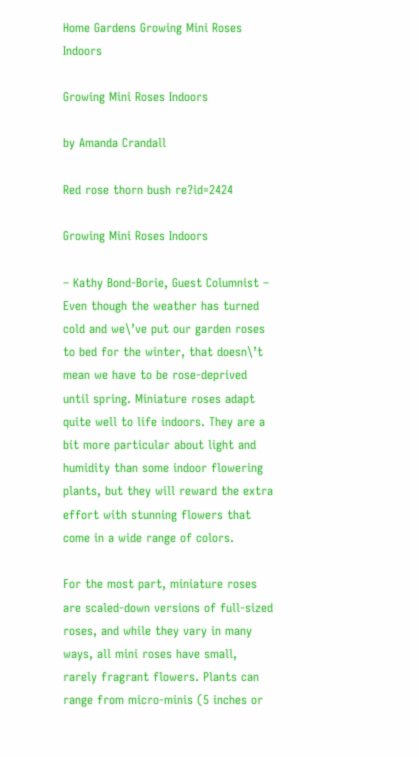Home Gardens Growing Mini Roses Indoors

Growing Mini Roses Indoors

by Amanda Crandall

Red rose thorn bush re?id=2424

Growing Mini Roses Indoors

– Kathy Bond-Borie, Guest Columnist – Even though the weather has turned cold and we\’ve put our garden roses to bed for the winter, that doesn\’t mean we have to be rose-deprived until spring. Miniature roses adapt quite well to life indoors. They are a bit more particular about light and humidity than some indoor flowering plants, but they will reward the extra effort with stunning flowers that come in a wide range of colors.

For the most part, miniature roses are scaled-down versions of full-sized roses, and while they vary in many ways, all mini roses have small, rarely fragrant flowers. Plants can range from micro-minis (5 inches or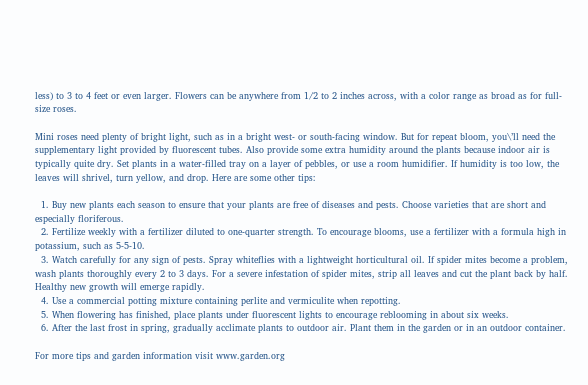less) to 3 to 4 feet or even larger. Flowers can be anywhere from 1/2 to 2 inches across, with a color range as broad as for full-size roses.

Mini roses need plenty of bright light, such as in a bright west- or south-facing window. But for repeat bloom, you\’ll need the supplementary light provided by fluorescent tubes. Also provide some extra humidity around the plants because indoor air is typically quite dry. Set plants in a water-filled tray on a layer of pebbles, or use a room humidifier. If humidity is too low, the leaves will shrivel, turn yellow, and drop. Here are some other tips:

  1. Buy new plants each season to ensure that your plants are free of diseases and pests. Choose varieties that are short and especially floriferous.
  2. Fertilize weekly with a fertilizer diluted to one-quarter strength. To encourage blooms, use a fertilizer with a formula high in potassium, such as 5-5-10.
  3. Watch carefully for any sign of pests. Spray whiteflies with a lightweight horticultural oil. If spider mites become a problem, wash plants thoroughly every 2 to 3 days. For a severe infestation of spider mites, strip all leaves and cut the plant back by half. Healthy new growth will emerge rapidly.
  4. Use a commercial potting mixture containing perlite and vermiculite when repotting.
  5. When flowering has finished, place plants under fluorescent lights to encourage reblooming in about six weeks.
  6. After the last frost in spring, gradually acclimate plants to outdoor air. Plant them in the garden or in an outdoor container.

For more tips and garden information visit www.garden.org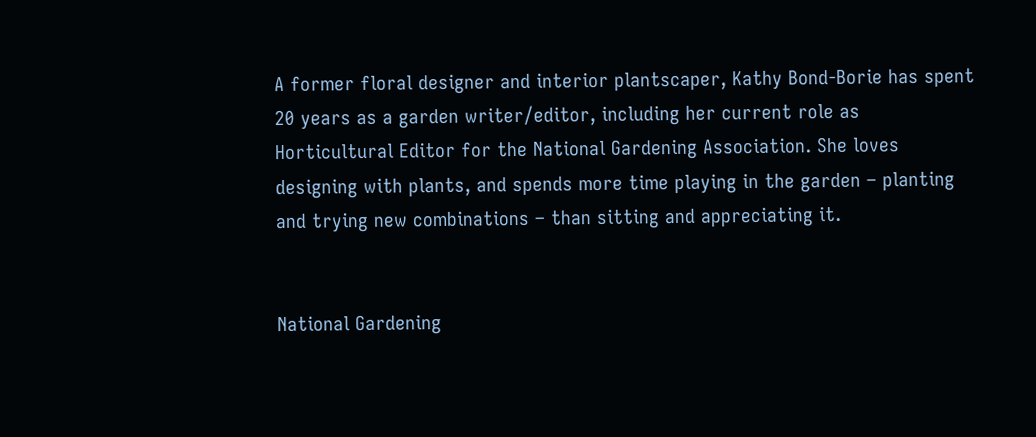A former floral designer and interior plantscaper, Kathy Bond-Borie has spent 20 years as a garden writer/editor, including her current role as Horticultural Editor for the National Gardening Association. She loves designing with plants, and spends more time playing in the garden – planting and trying new combinations – than sitting and appreciating it.


National Gardening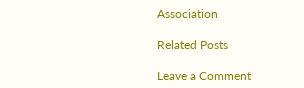Association

Related Posts

Leave a Comment